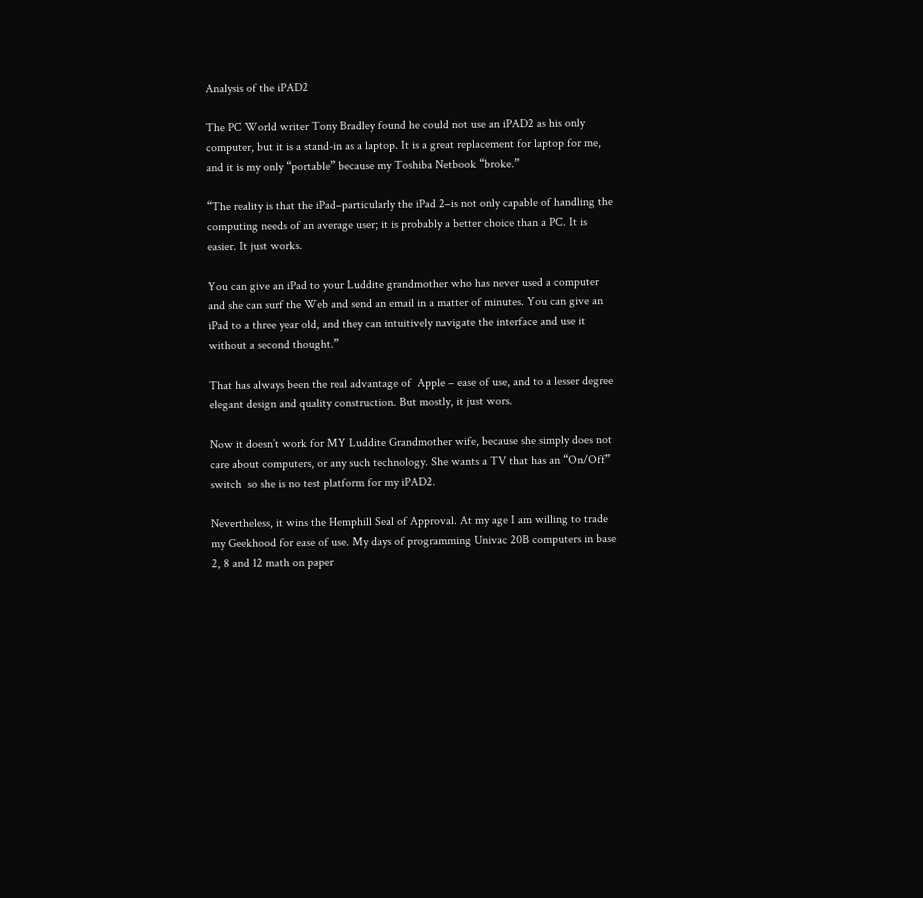Analysis of the iPAD2

The PC World writer Tony Bradley found he could not use an iPAD2 as his only computer, but it is a stand-in as a laptop. It is a great replacement for laptop for me, and it is my only “portable” because my Toshiba Netbook “broke.”

“The reality is that the iPad–particularly the iPad 2–is not only capable of handling the computing needs of an average user; it is probably a better choice than a PC. It is easier. It just works.

You can give an iPad to your Luddite grandmother who has never used a computer and she can surf the Web and send an email in a matter of minutes. You can give an iPad to a three year old, and they can intuitively navigate the interface and use it without a second thought.”

That has always been the real advantage of  Apple – ease of use, and to a lesser degree elegant design and quality construction. But mostly, it just wors.

Now it doesn’t work for MY Luddite Grandmother wife, because she simply does not care about computers, or any such technology. She wants a TV that has an “On/Off” switch  so she is no test platform for my iPAD2.

Nevertheless, it wins the Hemphill Seal of Approval. At my age I am willing to trade my Geekhood for ease of use. My days of programming Univac 20B computers in base 2, 8 and 12 math on paper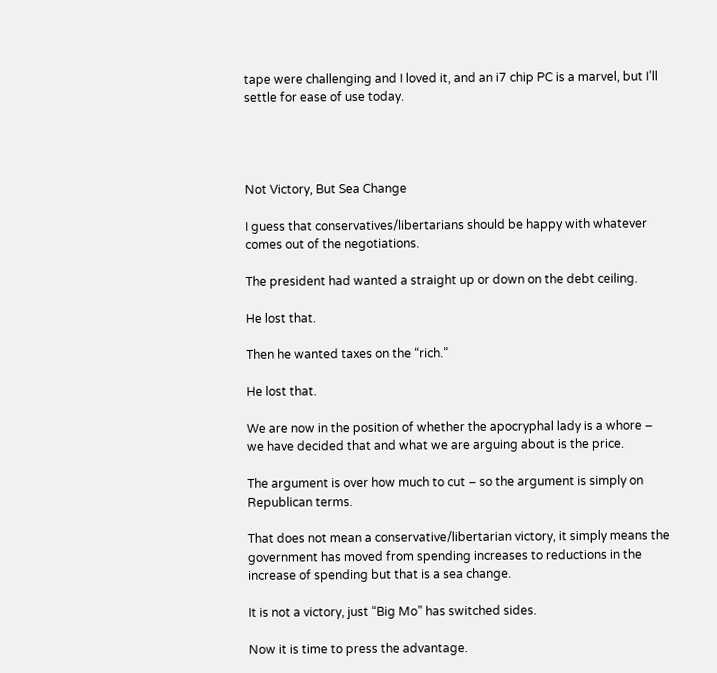tape were challenging and I loved it, and an i7 chip PC is a marvel, but I’ll settle for ease of use today.




Not Victory, But Sea Change

I guess that conservatives/libertarians should be happy with whatever comes out of the negotiations.

The president had wanted a straight up or down on the debt ceiling.

He lost that.

Then he wanted taxes on the “rich.”

He lost that.

We are now in the position of whether the apocryphal lady is a whore – we have decided that and what we are arguing about is the price.

The argument is over how much to cut – so the argument is simply on Republican terms.

That does not mean a conservative/libertarian victory, it simply means the government has moved from spending increases to reductions in the increase of spending but that is a sea change.

It is not a victory, just “Big Mo” has switched sides.

Now it is time to press the advantage.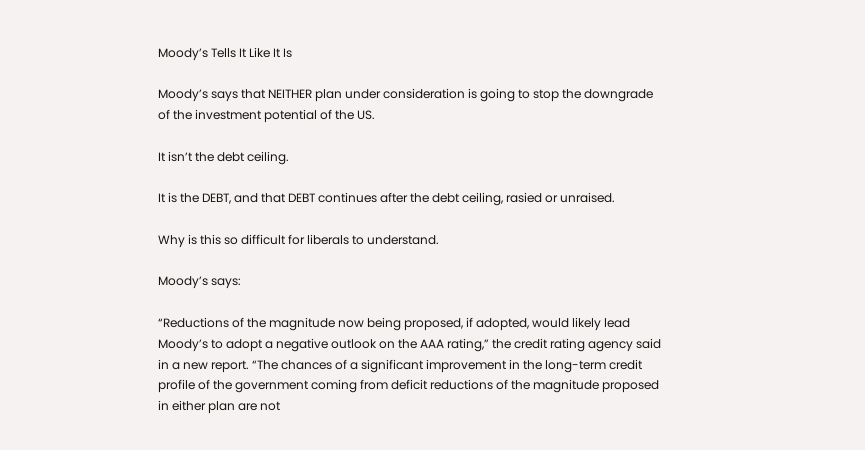Moody’s Tells It Like It Is

Moody’s says that NEITHER plan under consideration is going to stop the downgrade of the investment potential of the US.

It isn’t the debt ceiling.

It is the DEBT, and that DEBT continues after the debt ceiling, rasied or unraised.

Why is this so difficult for liberals to understand.

Moody’s says:

“Reductions of the magnitude now being proposed, if adopted, would likely lead Moody’s to adopt a negative outlook on the AAA rating,” the credit rating agency said in a new report. “The chances of a significant improvement in the long-term credit profile of the government coming from deficit reductions of the magnitude proposed in either plan are not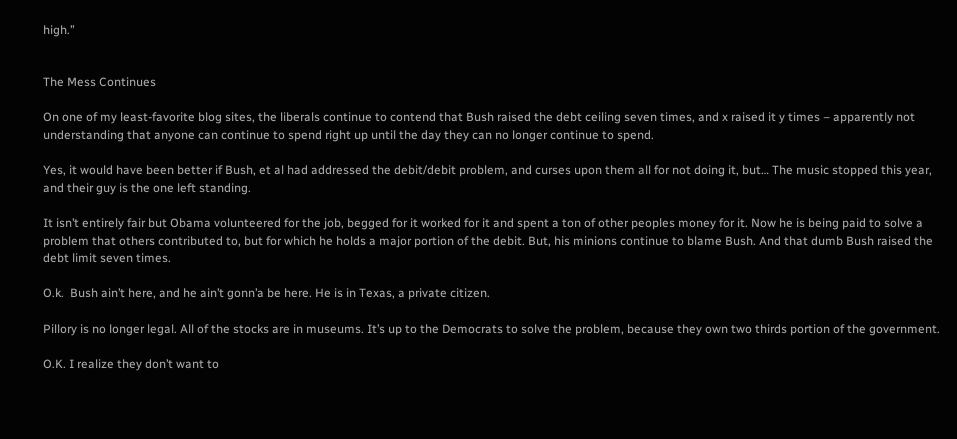high.”


The Mess Continues

On one of my least-favorite blog sites, the liberals continue to contend that Bush raised the debt ceiling seven times, and x raised it y times – apparently not understanding that anyone can continue to spend right up until the day they can no longer continue to spend.

Yes, it would have been better if Bush, et al had addressed the debit/debit problem, and curses upon them all for not doing it, but… The music stopped this year, and their guy is the one left standing.

It isn’t entirely fair but Obama volunteered for the job, begged for it worked for it and spent a ton of other peoples money for it. Now he is being paid to solve a problem that others contributed to, but for which he holds a major portion of the debit. But, his minions continue to blame Bush. And that dumb Bush raised the debt limit seven times.

O.k.  Bush ain’t here, and he ain’t gonn’a be here. He is in Texas, a private citizen.

Pillory is no longer legal. All of the stocks are in museums. It’s up to the Democrats to solve the problem, because they own two thirds portion of the government.

O.K. I realize they don’t want to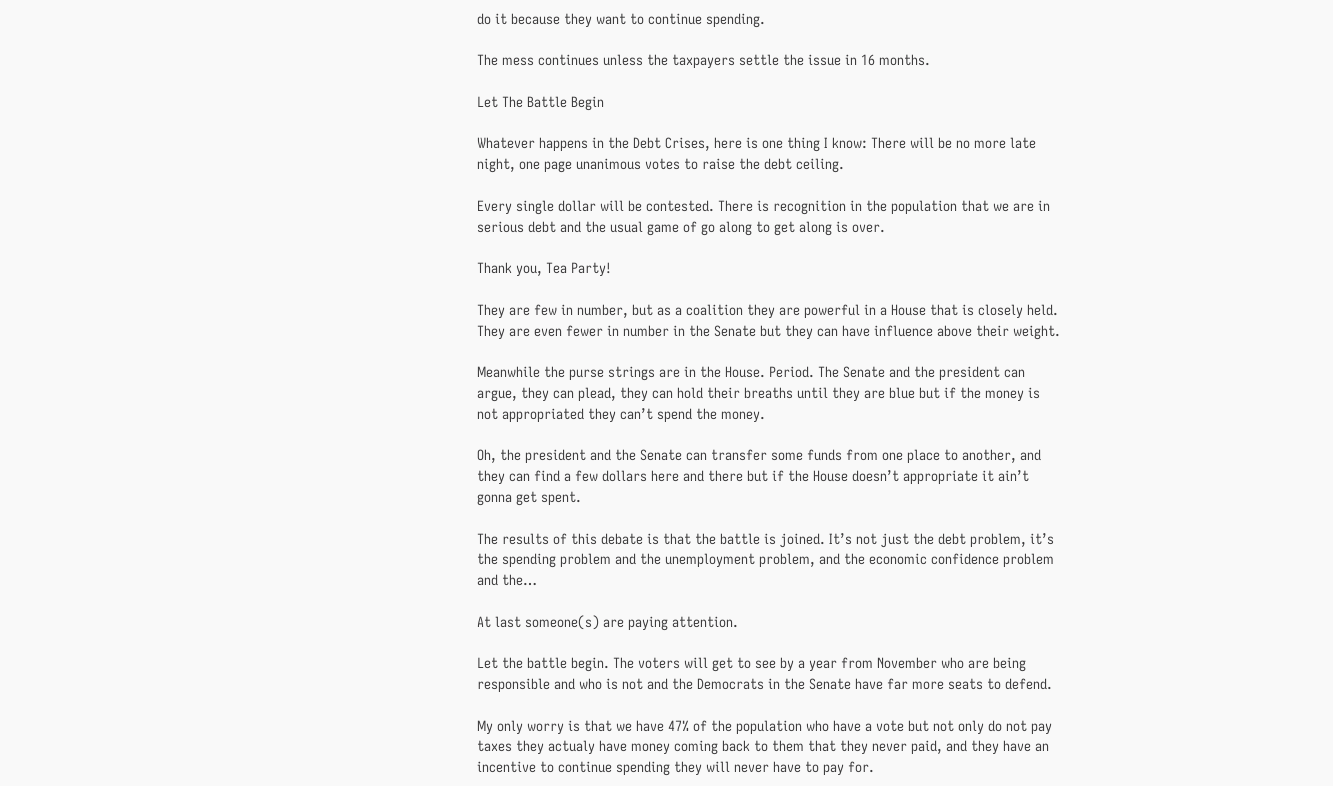do it because they want to continue spending.

The mess continues unless the taxpayers settle the issue in 16 months.

Let The Battle Begin

Whatever happens in the Debt Crises, here is one thing I know: There will be no more late night, one page unanimous votes to raise the debt ceiling.

Every single dollar will be contested. There is recognition in the population that we are in serious debt and the usual game of go along to get along is over.

Thank you, Tea Party!

They are few in number, but as a coalition they are powerful in a House that is closely held. They are even fewer in number in the Senate but they can have influence above their weight.

Meanwhile the purse strings are in the House. Period. The Senate and the president can argue, they can plead, they can hold their breaths until they are blue but if the money is not appropriated they can’t spend the money.

Oh, the president and the Senate can transfer some funds from one place to another, and they can find a few dollars here and there but if the House doesn’t appropriate it ain’t gonna get spent.

The results of this debate is that the battle is joined. It’s not just the debt problem, it’s the spending problem and the unemployment problem, and the economic confidence problem and the…

At last someone(s) are paying attention.

Let the battle begin. The voters will get to see by a year from November who are being responsible and who is not and the Democrats in the Senate have far more seats to defend.

My only worry is that we have 47% of the population who have a vote but not only do not pay taxes they actualy have money coming back to them that they never paid, and they have an incentive to continue spending they will never have to pay for.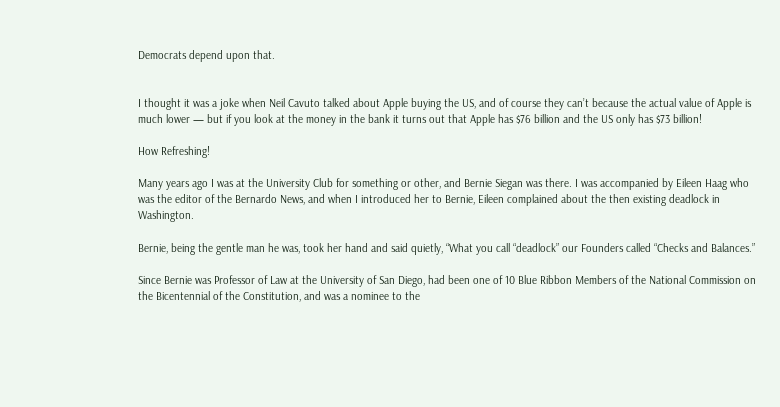Democrats depend upon that.


I thought it was a joke when Neil Cavuto talked about Apple buying the US, and of course they can’t because the actual value of Apple is much lower — but if you look at the money in the bank it turns out that Apple has $76 billion and the US only has $73 billion!

How Refreshing!

Many years ago I was at the University Club for something or other, and Bernie Siegan was there. I was accompanied by Eileen Haag who was the editor of the Bernardo News, and when I introduced her to Bernie, Eileen complained about the then existing deadlock in Washington.

Bernie, being the gentle man he was, took her hand and said quietly, “What you call “deadlock” our Founders called “Checks and Balances.”

Since Bernie was Professor of Law at the University of San Diego, had been one of 10 Blue Ribbon Members of the National Commission on the Bicentennial of the Constitution, and was a nominee to the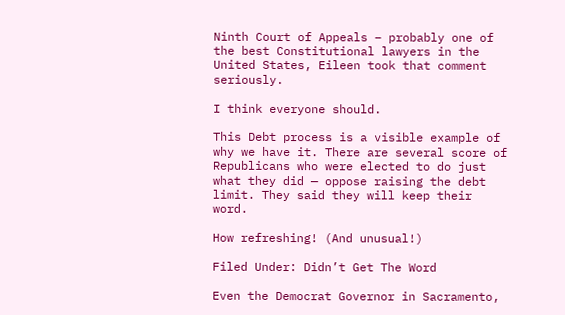Ninth Court of Appeals – probably one of the best Constitutional lawyers in the United States, Eileen took that comment seriously.

I think everyone should.

This Debt process is a visible example of why we have it. There are several score of Republicans who were elected to do just what they did — oppose raising the debt limit. They said they will keep their word.

How refreshing! (And unusual!)

Filed Under: Didn’t Get The Word

Even the Democrat Governor in Sacramento,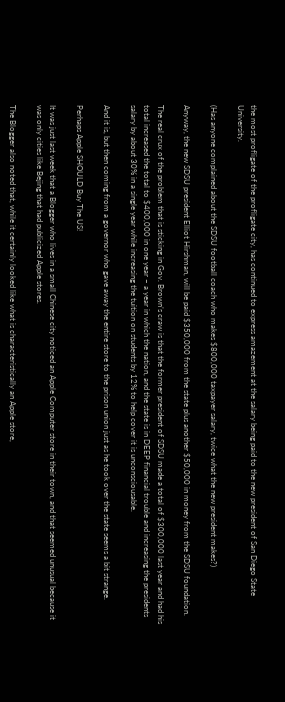the most profligate of the profligate city, has continued to express amazement at the salary being paid to the new president of San Diego State University.

(Has anyone complained about the SDSU football coach who makes $800,000 taxpayer salary, twice what the new president makes?)

Anyway, the new SDSU president Elliot Hirshman, will be paid $350,000 from the state plus another $50,000 in money from the SDSU foundation.

The real crux of the problem that is sticking in Gov. Brown’s craw is that the former president of SDSU made a total of $300,000 last year and had his total increased the total to $400,000 in one year – a year in which the nation, and the state is in DEEP financial trouble and increasing the presidents salary by about 30% in a single year while increasing the tuition on students by 12% to help cover it is unconsciousable.

And it is, but then coming from a governor who gave away the entire store to the prison union just as he took over the state seems a bit strange.

Perhaps Apple SHOULD Buy The US!

It was just last week that a Blogger who lives in a small Chinese city noticed an Apple Computer store in their town, and that seemed unusual because it was only cities like Bejing that had publicized Apple stores.

The Blogger also noted that, while it certainly looked like what is characteristically an Apple store,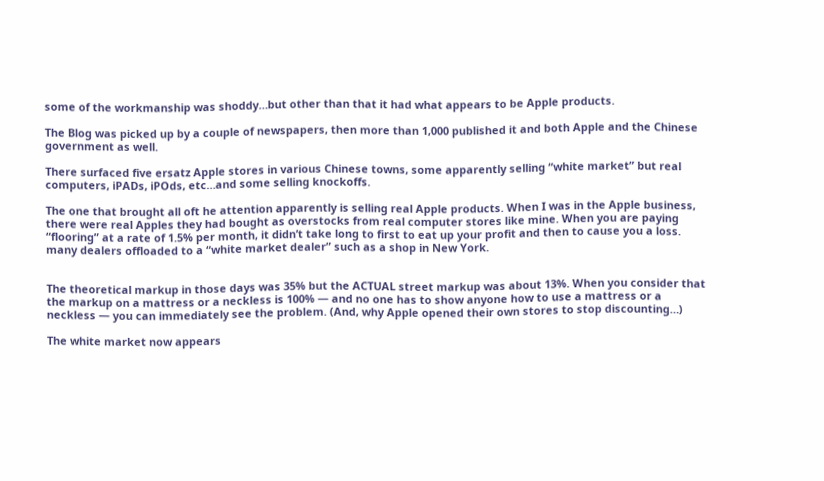some of the workmanship was shoddy…but other than that it had what appears to be Apple products.

The Blog was picked up by a couple of newspapers, then more than 1,000 published it and both Apple and the Chinese government as well.

There surfaced five ersatz Apple stores in various Chinese towns, some apparently selling “white market” but real computers, iPADs, iPOds, etc…and some selling knockoffs.

The one that brought all oft he attention apparently is selling real Apple products. When I was in the Apple business, there were real Apples they had bought as overstocks from real computer stores like mine. When you are paying “flooring” at a rate of 1.5% per month, it didn’t take long to first to eat up your profit and then to cause you a loss. many dealers offloaded to a “white market dealer” such as a shop in New York.


The theoretical markup in those days was 35% but the ACTUAL street markup was about 13%. When you consider that the markup on a mattress or a neckless is 100% — and no one has to show anyone how to use a mattress or a neckless — you can immediately see the problem. (And, why Apple opened their own stores to stop discounting…)

The white market now appears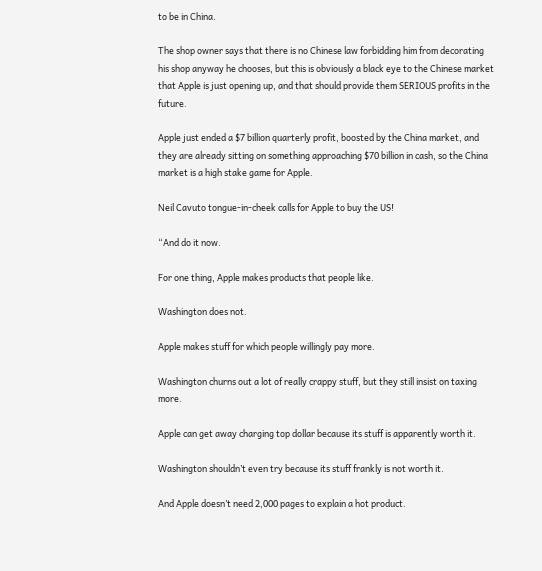to be in China.

The shop owner says that there is no Chinese law forbidding him from decorating his shop anyway he chooses, but this is obviously a black eye to the Chinese market that Apple is just opening up, and that should provide them SERIOUS profits in the future.

Apple just ended a $7 billion quarterly profit, boosted by the China market, and they are already sitting on something approaching $70 billion in cash, so the China market is a high stake game for Apple.

Neil Cavuto tongue-in-cheek calls for Apple to buy the US!

“And do it now.

For one thing, Apple makes products that people like.

Washington does not.

Apple makes stuff for which people willingly pay more.

Washington churns out a lot of really crappy stuff, but they still insist on taxing more.

Apple can get away charging top dollar because its stuff is apparently worth it.

Washington shouldn’t even try because its stuff frankly is not worth it.

And Apple doesn’t need 2,000 pages to explain a hot product.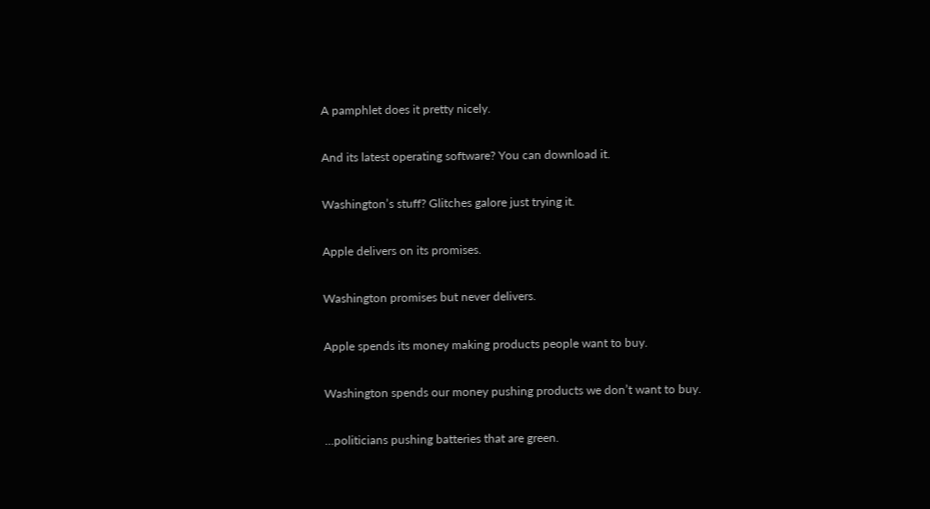A pamphlet does it pretty nicely.

And its latest operating software? You can download it.

Washington’s stuff? Glitches galore just trying it.

Apple delivers on its promises.

Washington promises but never delivers.

Apple spends its money making products people want to buy.

Washington spends our money pushing products we don’t want to buy.

…politicians pushing batteries that are green.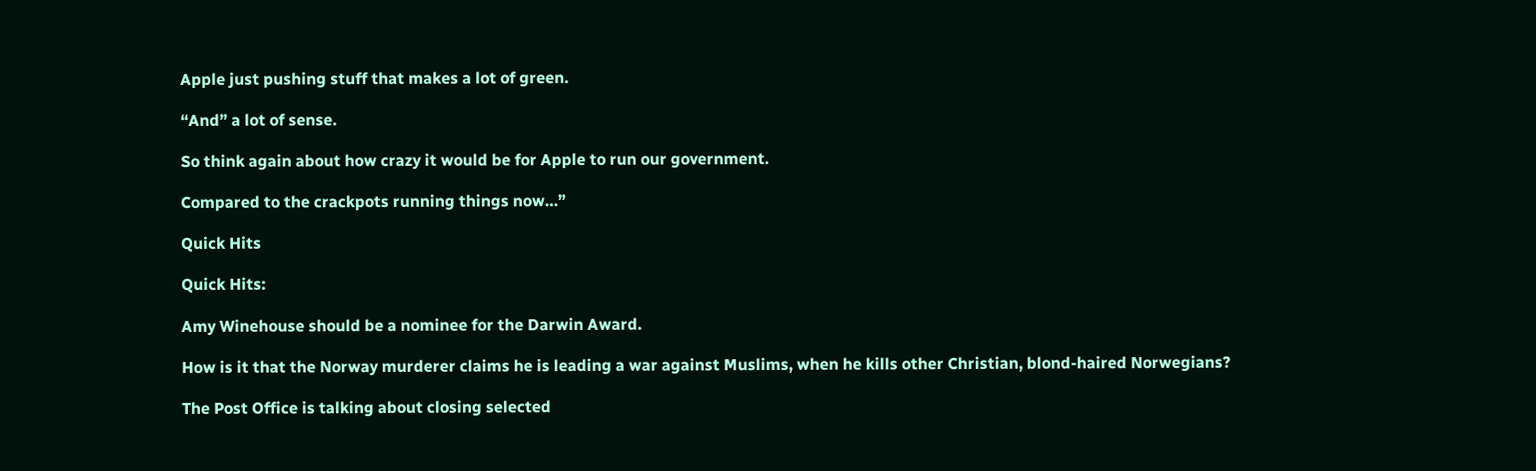Apple just pushing stuff that makes a lot of green.

“And” a lot of sense.

So think again about how crazy it would be for Apple to run our government.

Compared to the crackpots running things now…”

Quick Hits

Quick Hits:

Amy Winehouse should be a nominee for the Darwin Award.

How is it that the Norway murderer claims he is leading a war against Muslims, when he kills other Christian, blond-haired Norwegians?

The Post Office is talking about closing selected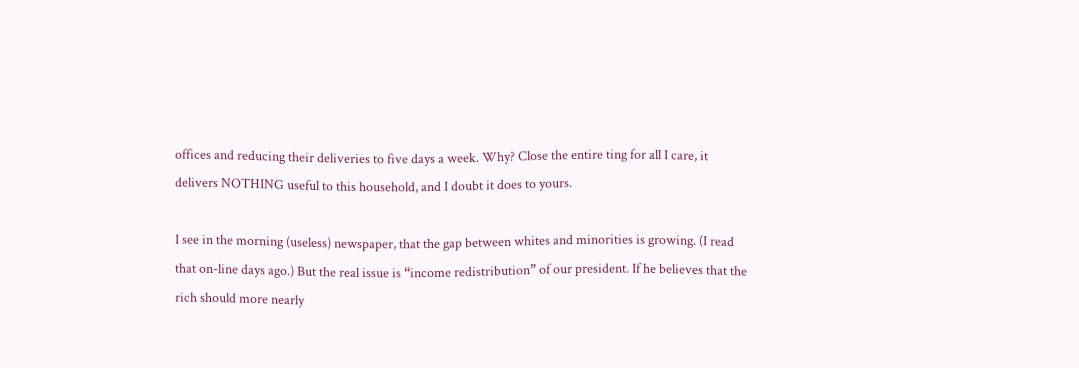offices and reducing their deliveries to five days a week. Why? Close the entire ting for all I care, it delivers NOTHING useful to this household, and I doubt it does to yours.

I see in the morning (useless) newspaper, that the gap between whites and minorities is growing. (I read that on-line days ago.) But the real issue is “income redistribution” of our president. If he believes that the rich should more nearly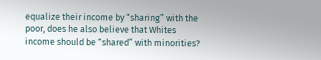equalize their income by “sharing” with the poor, does he also believe that Whites income should be “shared” with minorities?